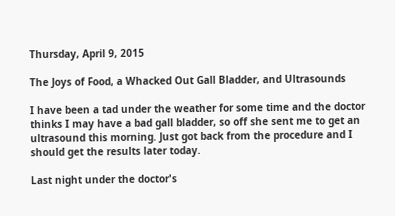Thursday, April 9, 2015

The Joys of Food, a Whacked Out Gall Bladder, and Ultrasounds

I have been a tad under the weather for some time and the doctor thinks I may have a bad gall bladder, so off she sent me to get an ultrasound this morning. Just got back from the procedure and I should get the results later today.

Last night under the doctor's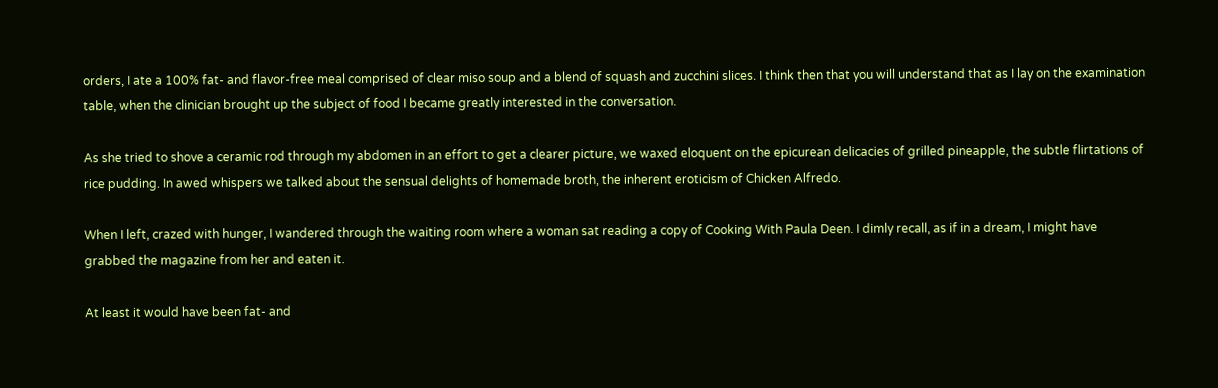orders, I ate a 100% fat- and flavor-free meal comprised of clear miso soup and a blend of squash and zucchini slices. I think then that you will understand that as I lay on the examination table, when the clinician brought up the subject of food I became greatly interested in the conversation.

As she tried to shove a ceramic rod through my abdomen in an effort to get a clearer picture, we waxed eloquent on the epicurean delicacies of grilled pineapple, the subtle flirtations of rice pudding. In awed whispers we talked about the sensual delights of homemade broth, the inherent eroticism of Chicken Alfredo.

When I left, crazed with hunger, I wandered through the waiting room where a woman sat reading a copy of Cooking With Paula Deen. I dimly recall, as if in a dream, I might have grabbed the magazine from her and eaten it.

At least it would have been fat- and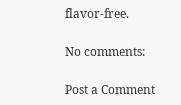flavor-free.

No comments:

Post a Comment